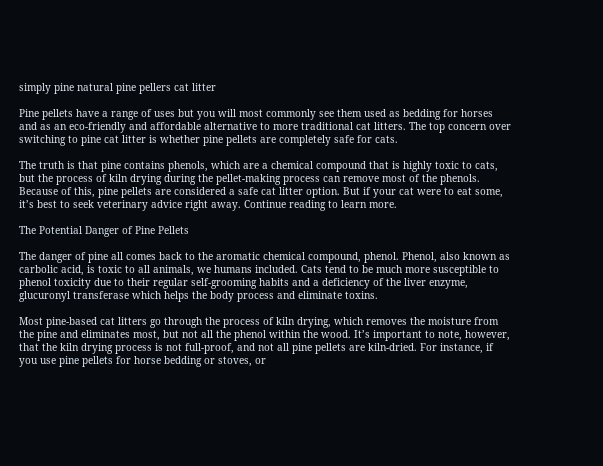simply pine natural pine pellers cat litter

Pine pellets have a range of uses but you will most commonly see them used as bedding for horses and as an eco-friendly and affordable alternative to more traditional cat litters. The top concern over switching to pine cat litter is whether pine pellets are completely safe for cats.

The truth is that pine contains phenols, which are a chemical compound that is highly toxic to cats, but the process of kiln drying during the pellet-making process can remove most of the phenols. Because of this, pine pellets are considered a safe cat litter option. But if your cat were to eat some, it’s best to seek veterinary advice right away. Continue reading to learn more.

The Potential Danger of Pine Pellets

The danger of pine all comes back to the aromatic chemical compound, phenol. Phenol, also known as carbolic acid, is toxic to all animals, we humans included. Cats tend to be much more susceptible to phenol toxicity due to their regular self-grooming habits and a deficiency of the liver enzyme, glucuronyl transferase which helps the body process and eliminate toxins.

Most pine-based cat litters go through the process of kiln drying, which removes the moisture from the pine and eliminates most, but not all the phenol within the wood. It’s important to note, however, that the kiln drying process is not full-proof, and not all pine pellets are kiln-dried. For instance, if you use pine pellets for horse bedding or stoves, or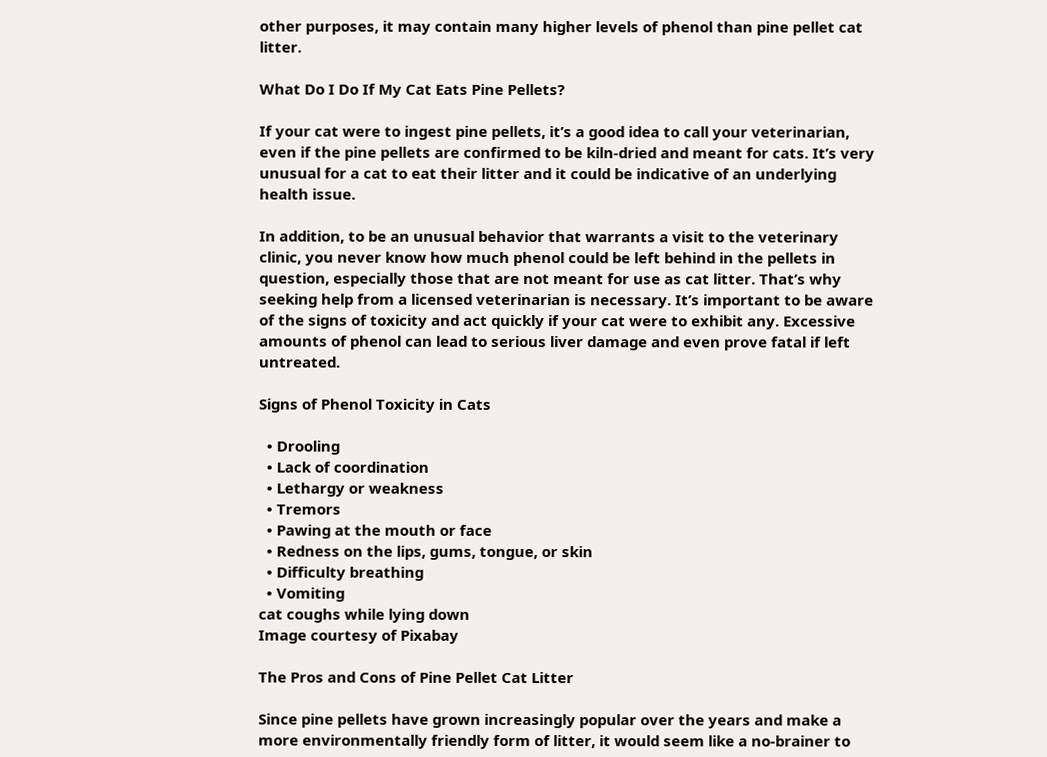other purposes, it may contain many higher levels of phenol than pine pellet cat litter.

What Do I Do If My Cat Eats Pine Pellets?

If your cat were to ingest pine pellets, it’s a good idea to call your veterinarian, even if the pine pellets are confirmed to be kiln-dried and meant for cats. It’s very unusual for a cat to eat their litter and it could be indicative of an underlying health issue.

In addition, to be an unusual behavior that warrants a visit to the veterinary clinic, you never know how much phenol could be left behind in the pellets in question, especially those that are not meant for use as cat litter. That’s why seeking help from a licensed veterinarian is necessary. It’s important to be aware of the signs of toxicity and act quickly if your cat were to exhibit any. Excessive amounts of phenol can lead to serious liver damage and even prove fatal if left untreated.

Signs of Phenol Toxicity in Cats

  • Drooling
  • Lack of coordination
  • Lethargy or weakness
  • Tremors
  • Pawing at the mouth or face
  • Redness on the lips, gums, tongue, or skin
  • Difficulty breathing
  • Vomiting
cat coughs while lying down
Image courtesy of Pixabay

The Pros and Cons of Pine Pellet Cat Litter

Since pine pellets have grown increasingly popular over the years and make a more environmentally friendly form of litter, it would seem like a no-brainer to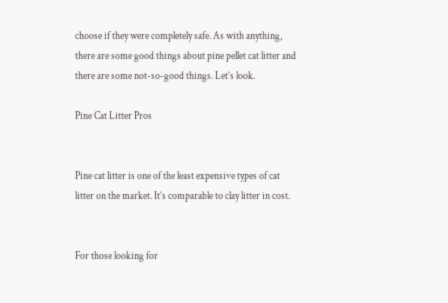choose if they were completely safe. As with anything, there are some good things about pine pellet cat litter and there are some not-so-good things. Let’s look.

Pine Cat Litter Pros


Pine cat litter is one of the least expensive types of cat litter on the market. It’s comparable to clay litter in cost.


For those looking for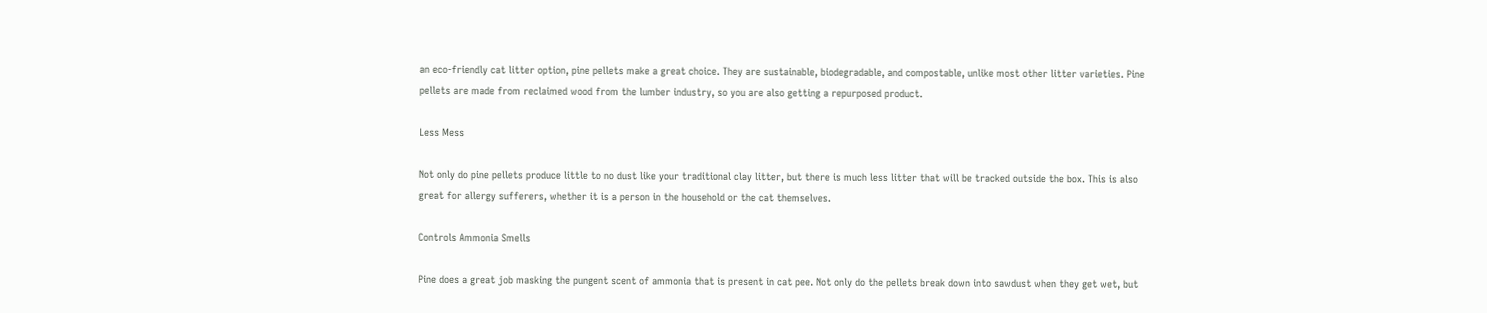an eco-friendly cat litter option, pine pellets make a great choice. They are sustainable, biodegradable, and compostable, unlike most other litter varieties. Pine pellets are made from reclaimed wood from the lumber industry, so you are also getting a repurposed product.

Less Mess

Not only do pine pellets produce little to no dust like your traditional clay litter, but there is much less litter that will be tracked outside the box. This is also great for allergy sufferers, whether it is a person in the household or the cat themselves.

Controls Ammonia Smells

Pine does a great job masking the pungent scent of ammonia that is present in cat pee. Not only do the pellets break down into sawdust when they get wet, but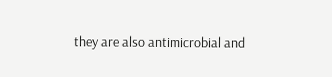they are also antimicrobial and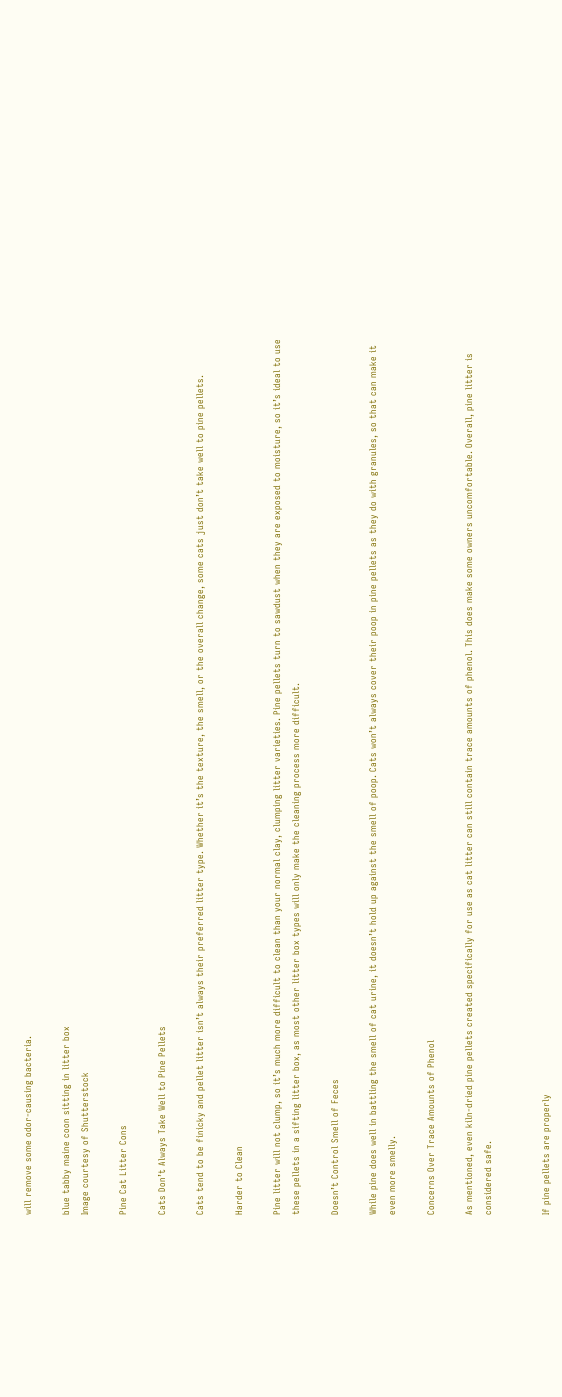will remove some odor-causing bacteria.

blue tabby maine coon sitting in litter box
Image courtesy of Shutterstock

Pine Cat Litter Cons

Cats Don’t Always Take Well to Pine Pellets

Cats tend to be finicky and pellet litter isn’t always their preferred litter type. Whether it’s the texture, the smell, or the overall change, some cats just don’t take well to pine pellets.

Harder to Clean

Pine litter will not clump, so it’s much more difficult to clean than your normal clay, clumping litter varieties. Pine pellets turn to sawdust when they are exposed to moisture, so it’s ideal to use these pellets in a sifting litter box, as most other litter box types will only make the cleaning process more difficult.

Doesn’t Control Smell of Feces

While pine does well in battling the smell of cat urine, it doesn’t hold up against the smell of poop. Cats won’t always cover their poop in pine pellets as they do with granules, so that can make it even more smelly.

Concerns Over Trace Amounts of Phenol

As mentioned, even kiln-dried pine pellets created specifically for use as cat litter can still contain trace amounts of phenol. This does make some owners uncomfortable. Overall, pine litter is considered safe.


If pine pellets are properly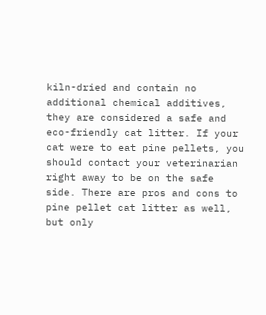kiln-dried and contain no additional chemical additives, they are considered a safe and eco-friendly cat litter. If your cat were to eat pine pellets, you should contact your veterinarian right away to be on the safe side. There are pros and cons to pine pellet cat litter as well, but only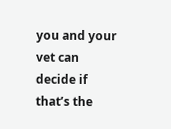you and your vet can decide if that’s the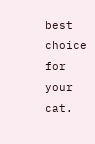best choice for your cat.